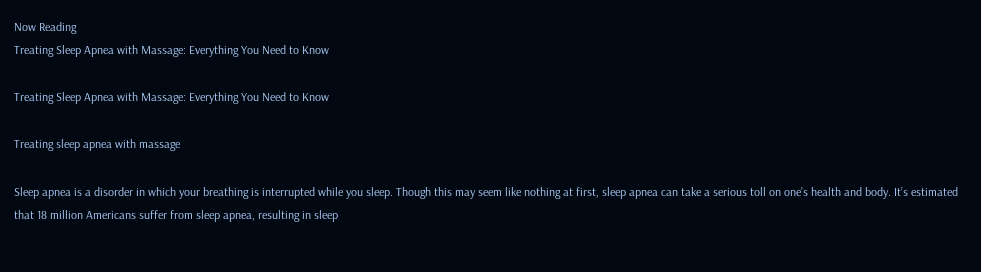Now Reading
Treating Sleep Apnea with Massage: Everything You Need to Know

Treating Sleep Apnea with Massage: Everything You Need to Know

Treating sleep apnea with massage

Sleep apnea is a disorder in which your breathing is interrupted while you sleep. Though this may seem like nothing at first, sleep apnea can take a serious toll on one’s health and body. It’s estimated that 18 million Americans suffer from sleep apnea, resulting in sleep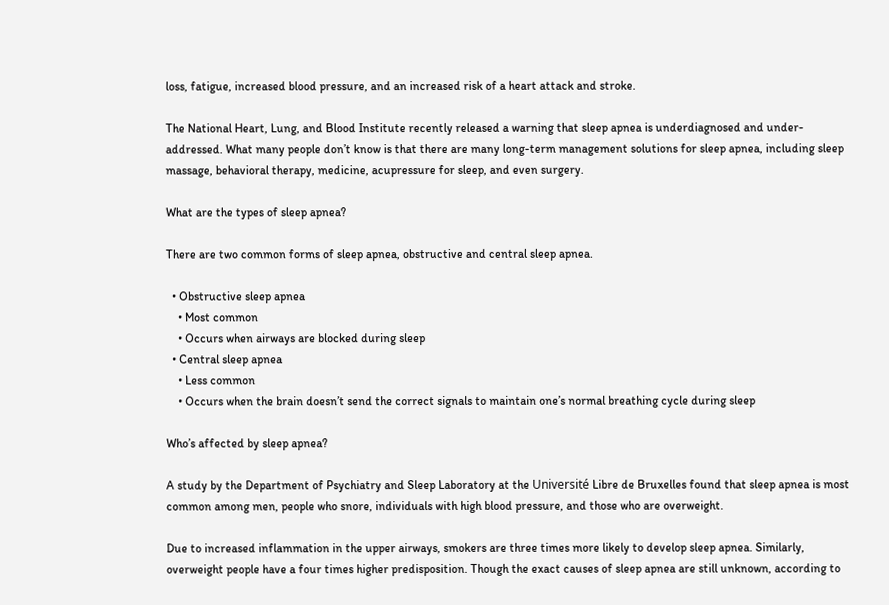loss, fatigue, increased blood pressure, and an increased risk of a heart attack and stroke.

The National Heart, Lung, and Blood Institute recently released a warning that sleep apnea is underdiagnosed and under-addressed. What many people don’t know is that there are many long-term management solutions for sleep apnea, including sleep massage, behavioral therapy, medicine, acupressure for sleep, and even surgery.

What are the types of sleep apnea?

There are two common forms of sleep apnea, obstructive and central sleep apnea.

  • Obstructive sleep apnea
    • Most common
    • Occurs when airways are blocked during sleep
  • Central sleep apnea
    • Less common
    • Occurs when the brain doesn’t send the correct signals to maintain one’s normal breathing cycle during sleep

Who’s affected by sleep apnea?

A study by the Department of Psychiatry and Sleep Laboratory at the Université Libre de Bruxelles found that sleep apnea is most common among men, people who snore, individuals with high blood pressure, and those who are overweight.

Due to increased inflammation in the upper airways, smokers are three times more likely to develop sleep apnea. Similarly, overweight people have a four times higher predisposition. Though the exact causes of sleep apnea are still unknown, according to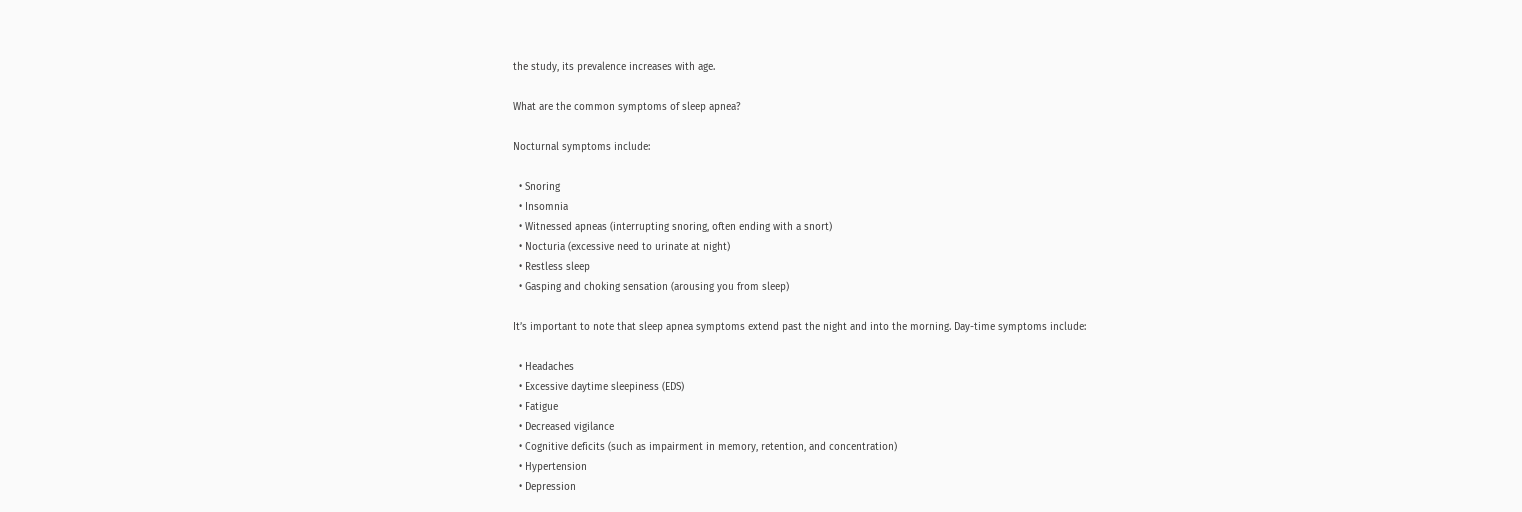the study, its prevalence increases with age.

What are the common symptoms of sleep apnea?

Nocturnal symptoms include:

  • Snoring
  • Insomnia
  • Witnessed apneas (interrupting snoring, often ending with a snort)
  • Nocturia (excessive need to urinate at night)
  • Restless sleep
  • Gasping and choking sensation (arousing you from sleep)

It’s important to note that sleep apnea symptoms extend past the night and into the morning. Day-time symptoms include:

  • Headaches
  • Excessive daytime sleepiness (EDS)
  • Fatigue
  • Decreased vigilance
  • Cognitive deficits (such as impairment in memory, retention, and concentration)
  • Hypertension
  • Depression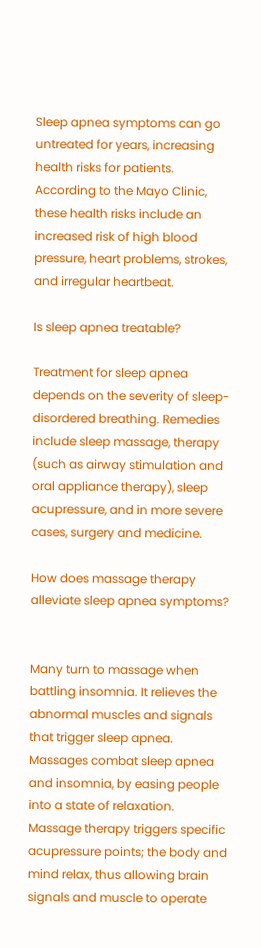Sleep apnea symptoms can go untreated for years, increasing health risks for patients. According to the Mayo Clinic, these health risks include an increased risk of high blood pressure, heart problems, strokes, and irregular heartbeat.

Is sleep apnea treatable?

Treatment for sleep apnea depends on the severity of sleep-disordered breathing. Remedies include sleep massage, therapy (such as airway stimulation and oral appliance therapy), sleep acupressure, and in more severe cases, surgery and medicine.

How does massage therapy alleviate sleep apnea symptoms?


Many turn to massage when battling insomnia. It relieves the abnormal muscles and signals that trigger sleep apnea. Massages combat sleep apnea and insomnia, by easing people into a state of relaxation. Massage therapy triggers specific acupressure points; the body and mind relax, thus allowing brain signals and muscle to operate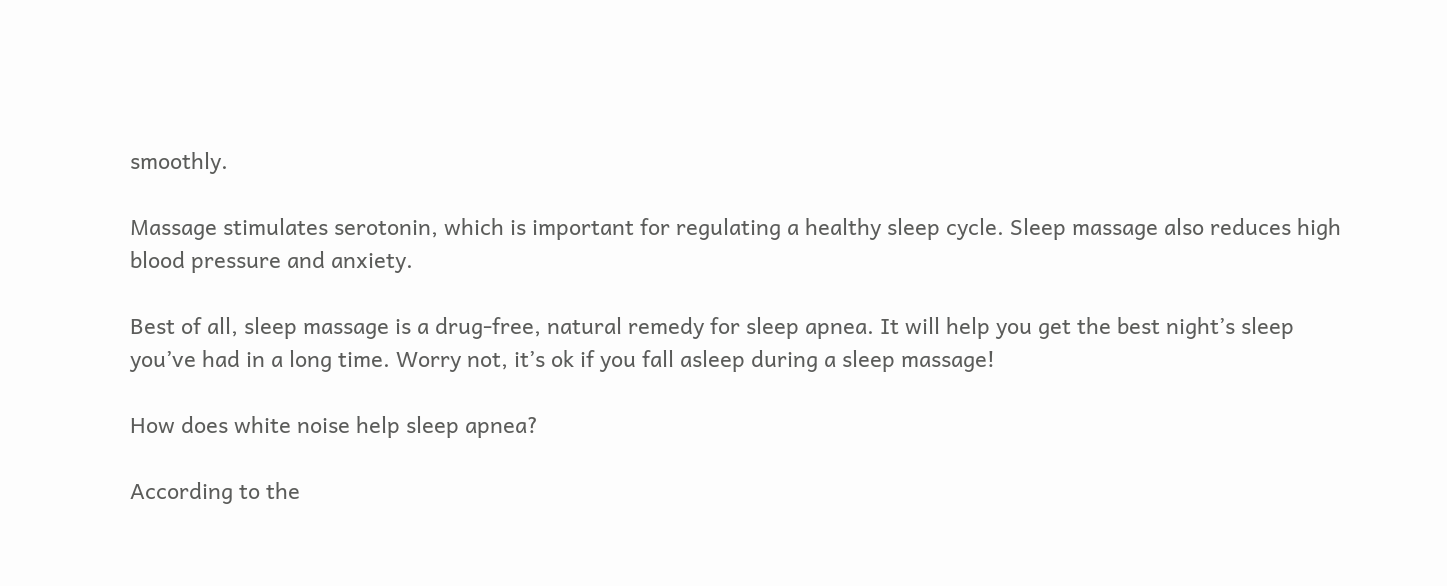smoothly.

Massage stimulates serotonin, which is important for regulating a healthy sleep cycle. Sleep massage also reduces high blood pressure and anxiety.

Best of all, sleep massage is a drug-free, natural remedy for sleep apnea. It will help you get the best night’s sleep you’ve had in a long time. Worry not, it’s ok if you fall asleep during a sleep massage!

How does white noise help sleep apnea?

According to the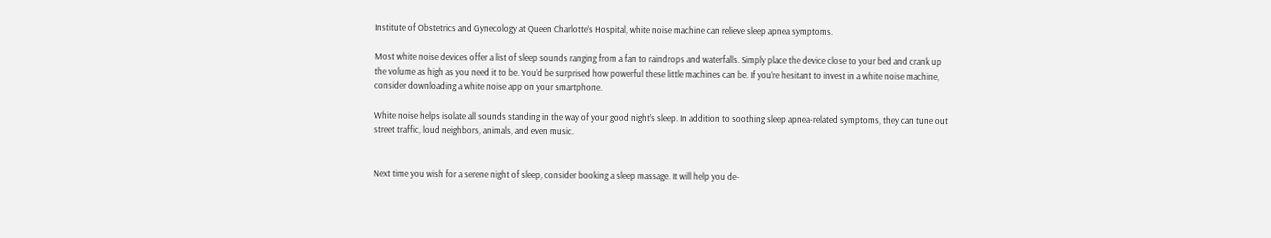Institute of Obstetrics and Gynecology at Queen Charlotte’s Hospital, white noise machine can relieve sleep apnea symptoms.

Most white noise devices offer a list of sleep sounds ranging from a fan to raindrops and waterfalls. Simply place the device close to your bed and crank up the volume as high as you need it to be. You’d be surprised how powerful these little machines can be. If you’re hesitant to invest in a white noise machine, consider downloading a white noise app on your smartphone.

White noise helps isolate all sounds standing in the way of your good night’s sleep. In addition to soothing sleep apnea-related symptoms, they can tune out street traffic, loud neighbors, animals, and even music.


Next time you wish for a serene night of sleep, consider booking a sleep massage. It will help you de-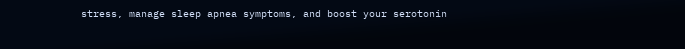stress, manage sleep apnea symptoms, and boost your serotonin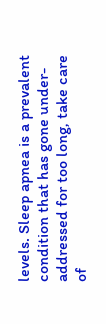levels. Sleep apnea is a prevalent condition that has gone under-addressed for too long, take care of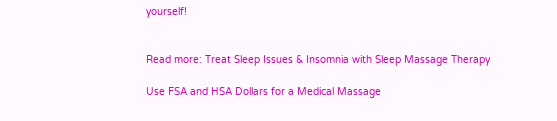yourself!


Read more: Treat Sleep Issues & Insomnia with Sleep Massage Therapy

Use FSA and HSA Dollars for a Medical Massage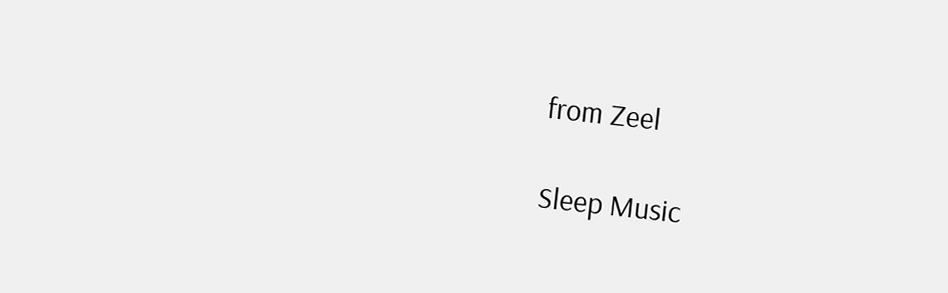from Zeel

Sleep Music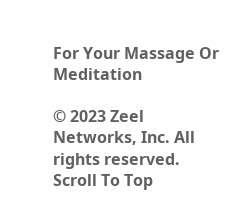For Your Massage Or Meditation

© 2023 Zeel Networks, Inc. All rights reserved.
Scroll To Top